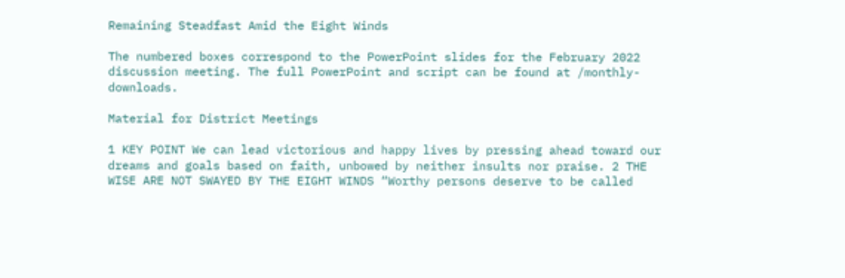Remaining Steadfast Amid the Eight Winds

The numbered boxes correspond to the PowerPoint slides for the February 2022 discussion meeting. The full PowerPoint and script can be found at /monthly-downloads.

Material for District Meetings

1 KEY POINT We can lead victorious and happy lives by pressing ahead toward our dreams and goals based on faith, unbowed by neither insults nor praise. 2 THE WISE ARE NOT SWAYED BY THE EIGHT WINDS “Worthy persons deserve to be called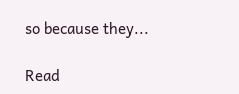so because they...

Read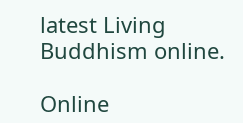latest Living Buddhism online.

Online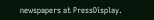newspapers at PressDisplay.